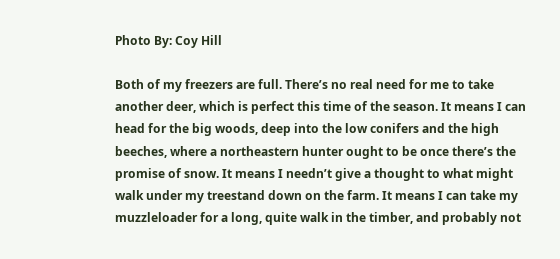Photo By: Coy Hill

Both of my freezers are full. There’s no real need for me to take another deer, which is perfect this time of the season. It means I can head for the big woods, deep into the low conifers and the high beeches, where a northeastern hunter ought to be once there’s the promise of snow. It means I needn’t give a thought to what might walk under my treestand down on the farm. It means I can take my muzzleloader for a long, quite walk in the timber, and probably not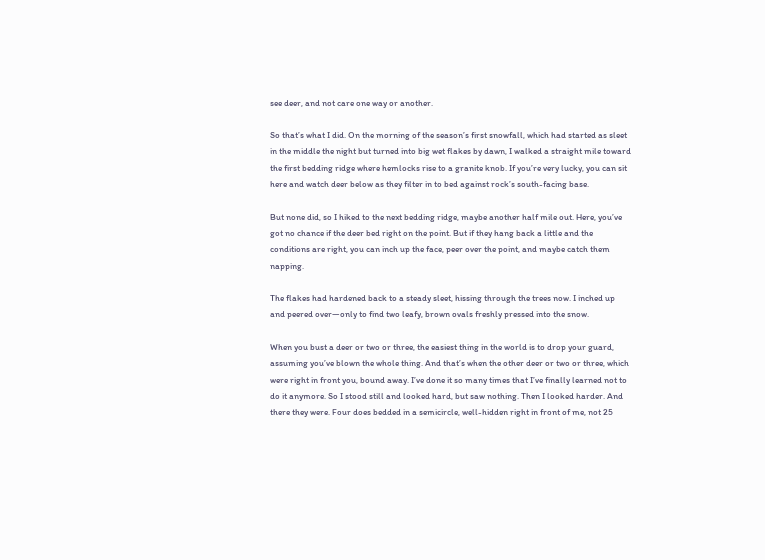see deer, and not care one way or another.

So that’s what I did. On the morning of the season’s first snowfall, which had started as sleet in the middle the night but turned into big wet flakes by dawn, I walked a straight mile toward the first bedding ridge where hemlocks rise to a granite knob. If you’re very lucky, you can sit here and watch deer below as they filter in to bed against rock’s south-facing base.

But none did, so I hiked to the next bedding ridge, maybe another half mile out. Here, you’ve got no chance if the deer bed right on the point. But if they hang back a little and the conditions are right, you can inch up the face, peer over the point, and maybe catch them napping.

The flakes had hardened back to a steady sleet, hissing through the trees now. I inched up and peered over—only to find two leafy, brown ovals freshly pressed into the snow.

When you bust a deer or two or three, the easiest thing in the world is to drop your guard, assuming you’ve blown the whole thing. And that’s when the other deer or two or three, which were right in front you, bound away. I’ve done it so many times that I’ve finally learned not to do it anymore. So I stood still and looked hard, but saw nothing. Then I looked harder. And there they were. Four does bedded in a semicircle, well-hidden right in front of me, not 25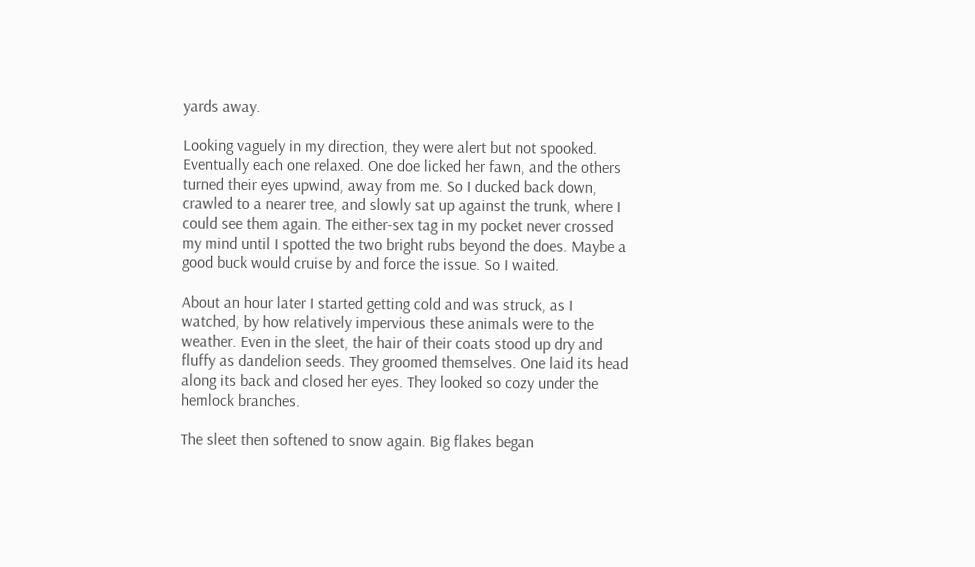yards away.

Looking vaguely in my direction, they were alert but not spooked. Eventually each one relaxed. One doe licked her fawn, and the others turned their eyes upwind, away from me. So I ducked back down, crawled to a nearer tree, and slowly sat up against the trunk, where I could see them again. The either-sex tag in my pocket never crossed my mind until I spotted the two bright rubs beyond the does. Maybe a good buck would cruise by and force the issue. So I waited.

About an hour later I started getting cold and was struck, as I watched, by how relatively impervious these animals were to the weather. Even in the sleet, the hair of their coats stood up dry and fluffy as dandelion seeds. They groomed themselves. One laid its head along its back and closed her eyes. They looked so cozy under the hemlock branches.

The sleet then softened to snow again. Big flakes began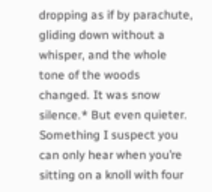dropping as if by parachute, gliding down without a whisper, and the whole tone of the woods changed. It was snow silence.* But even quieter. Something I suspect you can only hear when you’re sitting on a knoll with four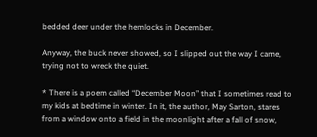bedded deer under the hemlocks in December.

Anyway, the buck never showed, so I slipped out the way I came, trying not to wreck the quiet.

* There is a poem called “December Moon” that I sometimes read to my kids at bedtime in winter. In it, the author, May Sarton, stares from a window onto a field in the moonlight after a fall of snow,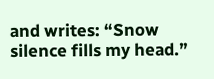and writes: “Snow silence fills my head.”